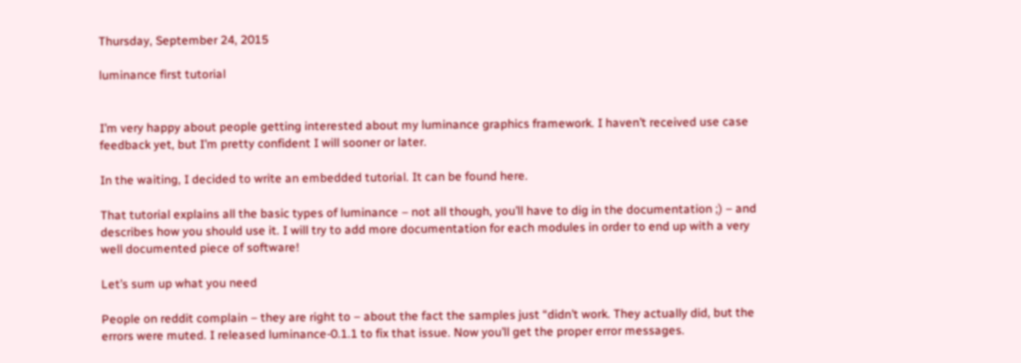Thursday, September 24, 2015

luminance first tutorial


I’m very happy about people getting interested about my luminance graphics framework. I haven’t received use case feedback yet, but I’m pretty confident I will sooner or later.

In the waiting, I decided to write an embedded tutorial. It can be found here.

That tutorial explains all the basic types of luminance – not all though, you’ll have to dig in the documentation ;) – and describes how you should use it. I will try to add more documentation for each modules in order to end up with a very well documented piece of software!

Let’s sum up what you need

People on reddit complain – they are right to – about the fact the samples just “didn’t work. They actually did, but the errors were muted. I released luminance-0.1.1 to fix that issue. Now you’ll get the proper error messages.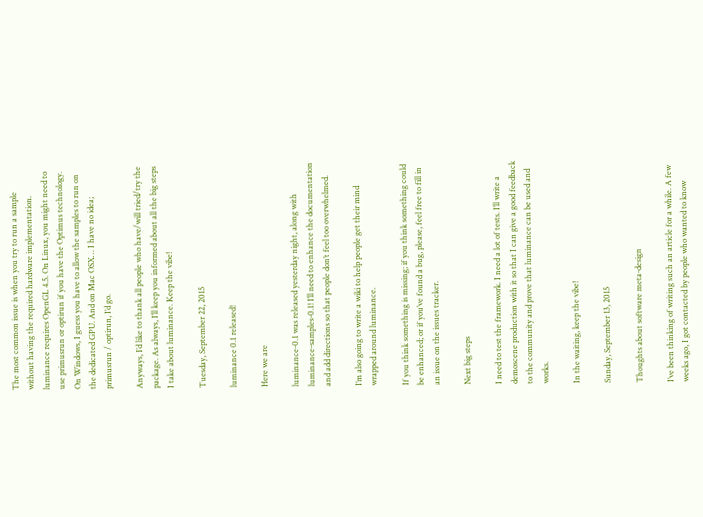The most common issue is when you try to run a sample without having the required hardware implementation. luminance requires OpenGL 4.5. On Linux, you might need to use primusrun or optirun if you have the Optimus technology. On Windows, I guess you have to allow the samples to run on the dedicated GPU. And on Mac OSX… I have no idea; primusrun / optirun, I’d go.

Anyways, I’d like to thank all people who have/will tried/try the package. As always, I’ll keep you informed about all the big steps I take about luminance. Keep the vibe!

Tuesday, September 22, 2015

luminance 0.1 released!

Here we are

luminance-0.1 was released yesterday night, along with luminance-samples-0.1! I’ll need to enhance the documentation and add directions so that people don’t feel too overwhelmed.

I’m also going to write a wiki to help people get their mind wrapped around luminance.

If you think something is missing; if you think something could be enhanced; or if you’ve found a bug, please, feel free to fill in an issue on the issues tracker.

Next big steps

I need to test the framework. I need a lot of tests. I’ll write a demoscene production with it so that I can give a good feedback to the community and prove that luminance can be used and works.

In the waiting, keep the vibe!

Sunday, September 13, 2015

Thoughts about software meta-design

I’ve been thinking of writing such an article for a while. A few weeks ago, I got contacted by people who wanted to know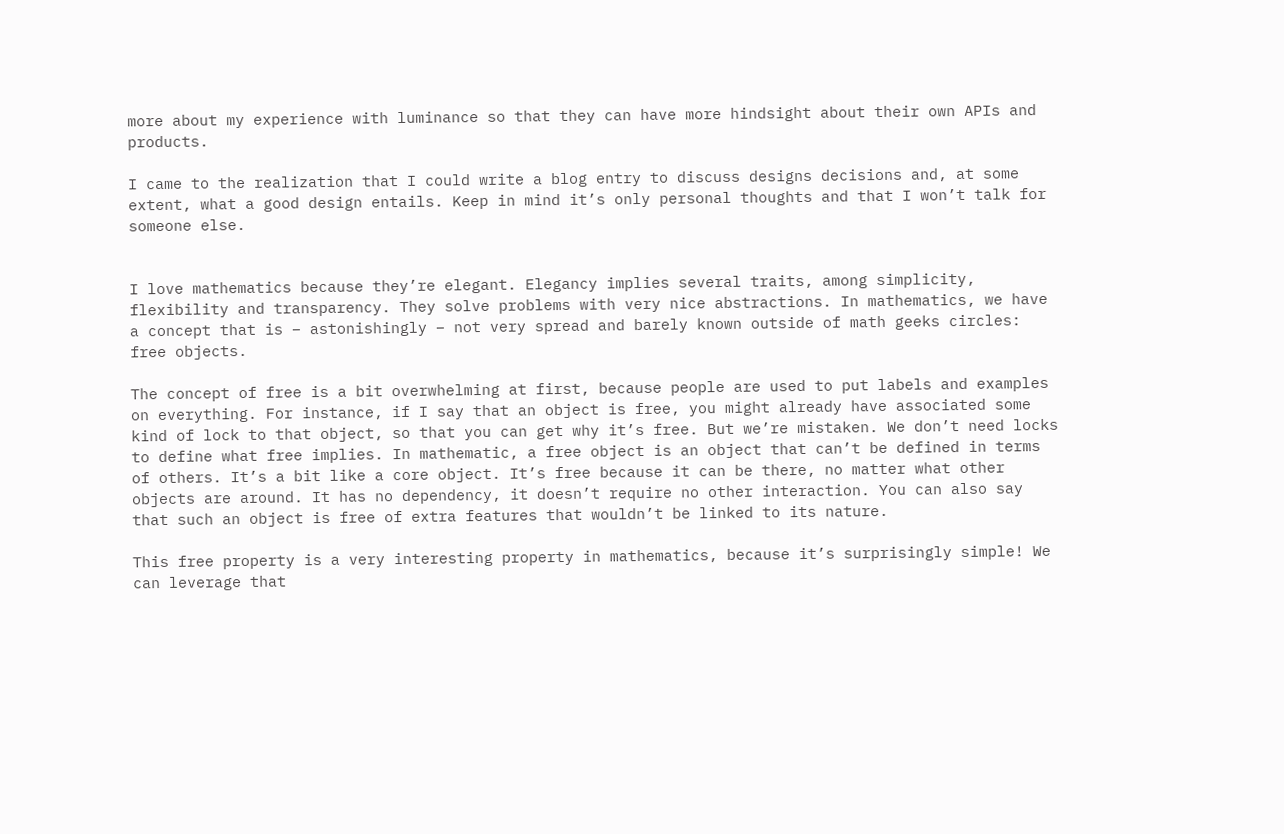more about my experience with luminance so that they can have more hindsight about their own APIs and products.

I came to the realization that I could write a blog entry to discuss designs decisions and, at some extent, what a good design entails. Keep in mind it’s only personal thoughts and that I won’t talk for someone else.


I love mathematics because they’re elegant. Elegancy implies several traits, among simplicity, flexibility and transparency. They solve problems with very nice abstractions. In mathematics, we have a concept that is – astonishingly – not very spread and barely known outside of math geeks circles: free objects.

The concept of free is a bit overwhelming at first, because people are used to put labels and examples on everything. For instance, if I say that an object is free, you might already have associated some kind of lock to that object, so that you can get why it’s free. But we’re mistaken. We don’t need locks to define what free implies. In mathematic, a free object is an object that can’t be defined in terms of others. It’s a bit like a core object. It’s free because it can be there, no matter what other objects are around. It has no dependency, it doesn’t require no other interaction. You can also say that such an object is free of extra features that wouldn’t be linked to its nature.

This free property is a very interesting property in mathematics, because it’s surprisingly simple! We can leverage that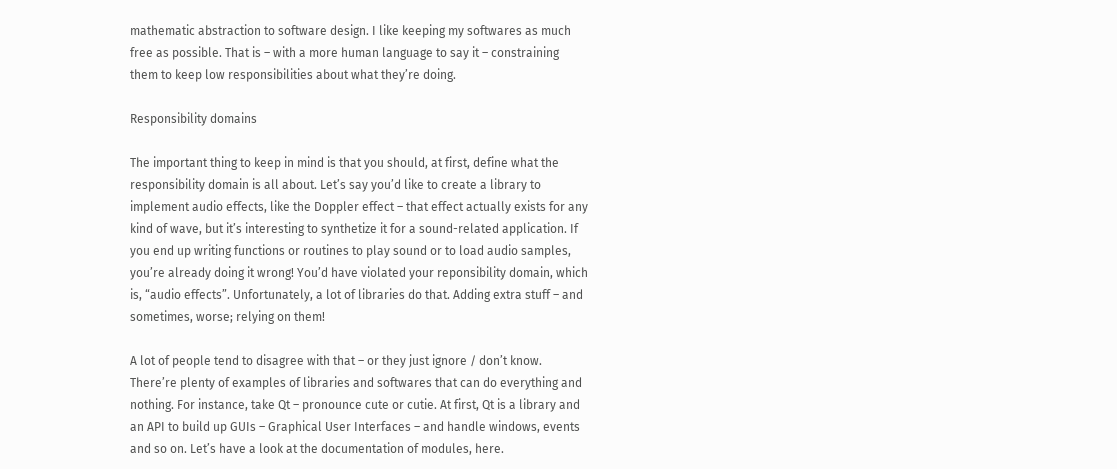mathematic abstraction to software design. I like keeping my softwares as much free as possible. That is – with a more human language to say it – constraining them to keep low responsibilities about what they’re doing.

Responsibility domains

The important thing to keep in mind is that you should, at first, define what the responsibility domain is all about. Let’s say you’d like to create a library to implement audio effects, like the Doppler effect – that effect actually exists for any kind of wave, but it’s interesting to synthetize it for a sound-related application. If you end up writing functions or routines to play sound or to load audio samples, you’re already doing it wrong! You’d have violated your reponsibility domain, which is, “audio effects”. Unfortunately, a lot of libraries do that. Adding extra stuff – and sometimes, worse; relying on them!

A lot of people tend to disagree with that – or they just ignore / don’t know. There’re plenty of examples of libraries and softwares that can do everything and nothing. For instance, take Qt – pronounce cute or cutie. At first, Qt is a library and an API to build up GUIs – Graphical User Interfaces – and handle windows, events and so on. Let’s have a look at the documentation of modules, here.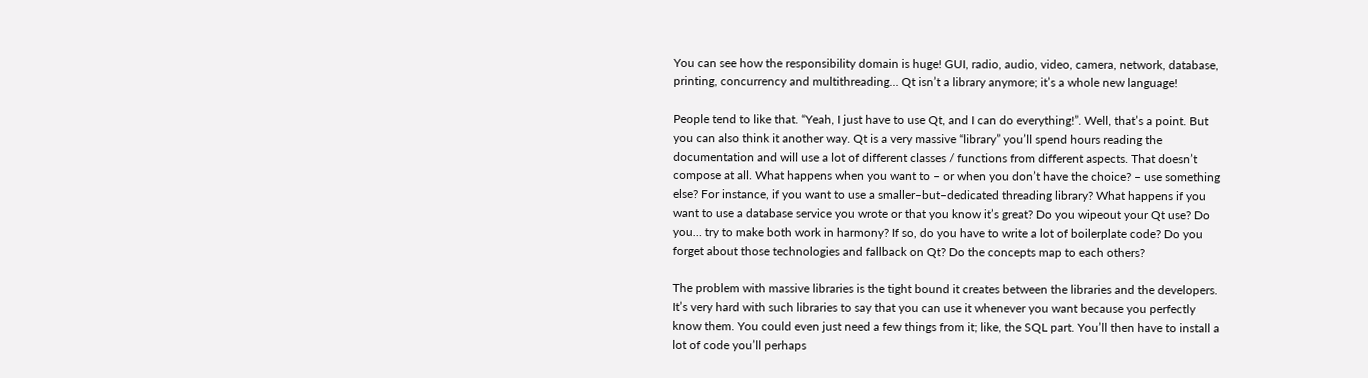You can see how the responsibility domain is huge! GUI, radio, audio, video, camera, network, database, printing, concurrency and multithreading… Qt isn’t a library anymore; it’s a whole new language!

People tend to like that. “Yeah, I just have to use Qt, and I can do everything!”. Well, that’s a point. But you can also think it another way. Qt is a very massive “library” you’ll spend hours reading the documentation and will use a lot of different classes / functions from different aspects. That doesn’t compose at all. What happens when you want to – or when you don’t have the choice? – use something else? For instance, if you want to use a smaller–but–dedicated threading library? What happens if you want to use a database service you wrote or that you know it’s great? Do you wipeout your Qt use? Do you… try to make both work in harmony? If so, do you have to write a lot of boilerplate code? Do you forget about those technologies and fallback on Qt? Do the concepts map to each others?

The problem with massive libraries is the tight bound it creates between the libraries and the developers. It’s very hard with such libraries to say that you can use it whenever you want because you perfectly know them. You could even just need a few things from it; like, the SQL part. You’ll then have to install a lot of code you’ll perhaps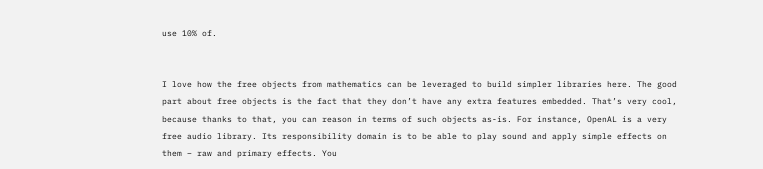use 10% of.


I love how the free objects from mathematics can be leveraged to build simpler libraries here. The good part about free objects is the fact that they don’t have any extra features embedded. That’s very cool, because thanks to that, you can reason in terms of such objects as-is. For instance, OpenAL is a very free audio library. Its responsibility domain is to be able to play sound and apply simple effects on them – raw and primary effects. You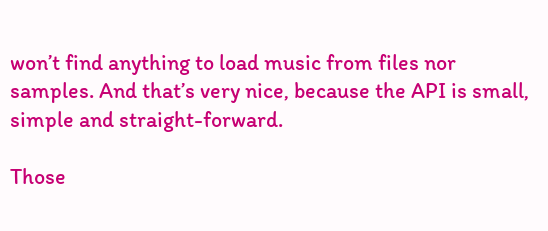won’t find anything to load music from files nor samples. And that’s very nice, because the API is small, simple and straight-forward.

Those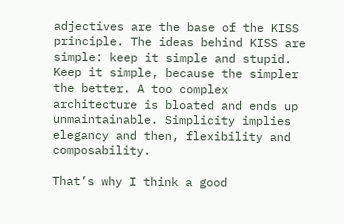adjectives are the base of the KISS principle. The ideas behind KISS are simple: keep it simple and stupid. Keep it simple, because the simpler the better. A too complex architecture is bloated and ends up unmaintainable. Simplicity implies elegancy and then, flexibility and composability.

That’s why I think a good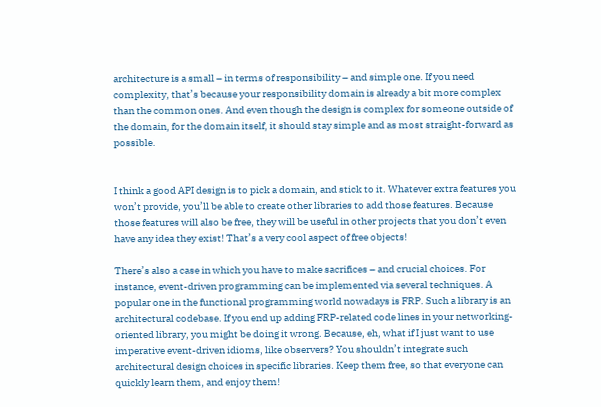architecture is a small – in terms of responsibility – and simple one. If you need complexity, that’s because your responsibility domain is already a bit more complex than the common ones. And even though the design is complex for someone outside of the domain, for the domain itself, it should stay simple and as most straight-forward as possible.


I think a good API design is to pick a domain, and stick to it. Whatever extra features you won’t provide, you’ll be able to create other libraries to add those features. Because those features will also be free, they will be useful in other projects that you don’t even have any idea they exist! That’s a very cool aspect of free objects!

There’s also a case in which you have to make sacrifices – and crucial choices. For instance, event-driven programming can be implemented via several techniques. A popular one in the functional programming world nowadays is FRP. Such a library is an architectural codebase. If you end up adding FRP-related code lines in your networking-oriented library, you might be doing it wrong. Because, eh, what if I just want to use imperative event-driven idioms, like observers? You shouldn’t integrate such architectural design choices in specific libraries. Keep them free, so that everyone can quickly learn them, and enjoy them!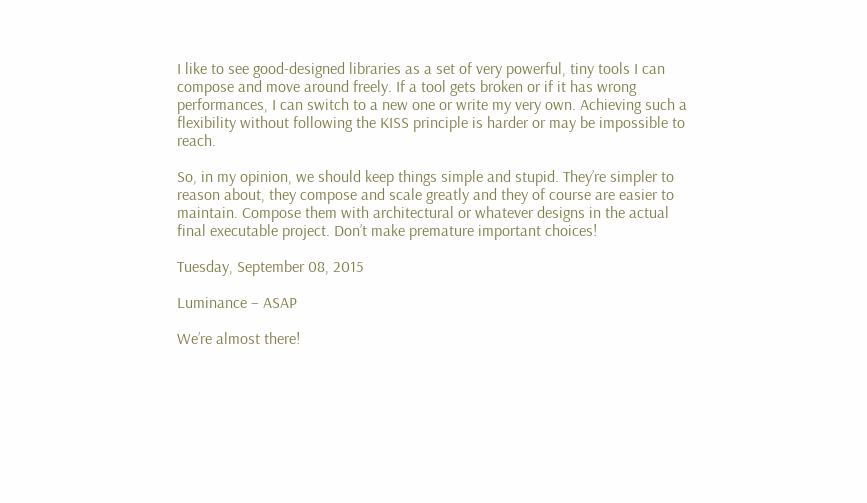I like to see good-designed libraries as a set of very powerful, tiny tools I can compose and move around freely. If a tool gets broken or if it has wrong performances, I can switch to a new one or write my very own. Achieving such a flexibility without following the KISS principle is harder or may be impossible to reach.

So, in my opinion, we should keep things simple and stupid. They’re simpler to reason about, they compose and scale greatly and they of course are easier to maintain. Compose them with architectural or whatever designs in the actual final executable project. Don’t make premature important choices!

Tuesday, September 08, 2015

Luminance – ASAP

We’re almost there!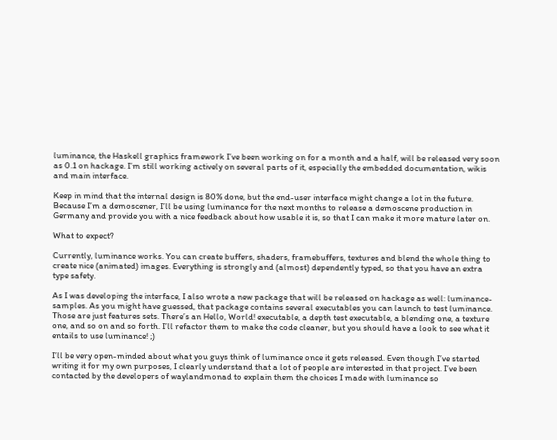luminance, the Haskell graphics framework I’ve been working on for a month and a half, will be released very soon as 0.1 on hackage. I’m still working actively on several parts of it, especially the embedded documentation, wikis and main interface.

Keep in mind that the internal design is 80% done, but the end-user interface might change a lot in the future. Because I’m a demoscener, I’ll be using luminance for the next months to release a demoscene production in Germany and provide you with a nice feedback about how usable it is, so that I can make it more mature later on.

What to expect?

Currently, luminance works. You can create buffers, shaders, framebuffers, textures and blend the whole thing to create nice (animated) images. Everything is strongly and (almost) dependently typed, so that you have an extra type safety.

As I was developing the interface, I also wrote a new package that will be released on hackage as well: luminance-samples. As you might have guessed, that package contains several executables you can launch to test luminance. Those are just features sets. There’s an Hello, World! executable, a depth test executable, a blending one, a texture one, and so on and so forth. I’ll refactor them to make the code cleaner, but you should have a look to see what it entails to use luminance! ;)

I’ll be very open-minded about what you guys think of luminance once it gets released. Even though I’ve started writing it for my own purposes, I clearly understand that a lot of people are interested in that project. I’ve been contacted by the developers of waylandmonad to explain them the choices I made with luminance so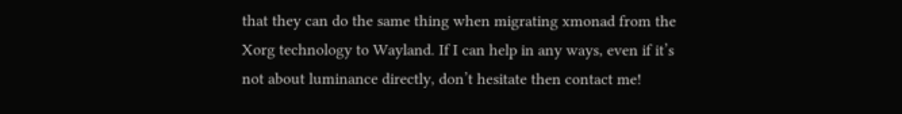that they can do the same thing when migrating xmonad from the Xorg technology to Wayland. If I can help in any ways, even if it’s not about luminance directly, don’t hesitate then contact me!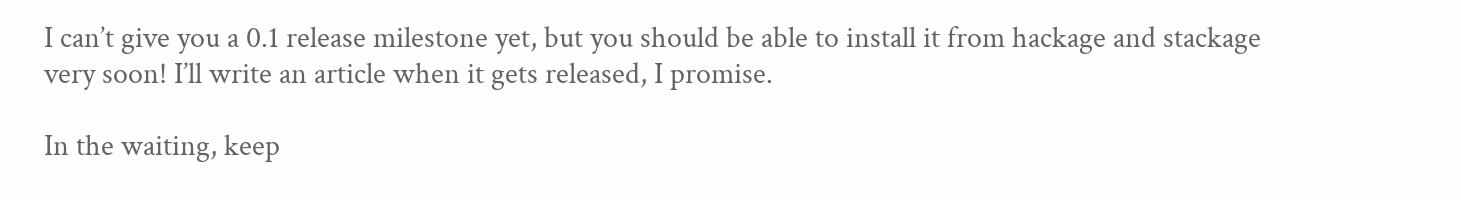I can’t give you a 0.1 release milestone yet, but you should be able to install it from hackage and stackage very soon! I’ll write an article when it gets released, I promise.

In the waiting, keep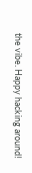the vibe. Happy hacking around!